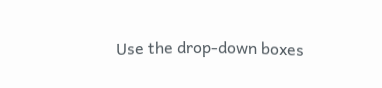Use the drop-down boxes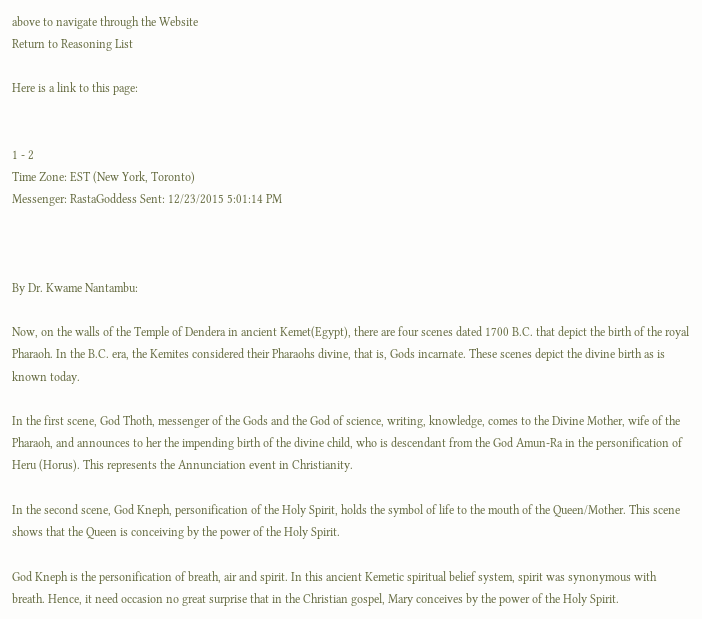above to navigate through the Website
Return to Reasoning List

Here is a link to this page:


1 - 2
Time Zone: EST (New York, Toronto)
Messenger: RastaGoddess Sent: 12/23/2015 5:01:14 PM



By Dr. Kwame Nantambu:

Now, on the walls of the Temple of Dendera in ancient Kemet(Egypt), there are four scenes dated 1700 B.C. that depict the birth of the royal Pharaoh. In the B.C. era, the Kemites considered their Pharaohs divine, that is, Gods incarnate. These scenes depict the divine birth as is known today.

In the first scene, God Thoth, messenger of the Gods and the God of science, writing, knowledge, comes to the Divine Mother, wife of the Pharaoh, and announces to her the impending birth of the divine child, who is descendant from the God Amun-Ra in the personification of Heru (Horus). This represents the Annunciation event in Christianity.

In the second scene, God Kneph, personification of the Holy Spirit, holds the symbol of life to the mouth of the Queen/Mother. This scene shows that the Queen is conceiving by the power of the Holy Spirit.

God Kneph is the personification of breath, air and spirit. In this ancient Kemetic spiritual belief system, spirit was synonymous with breath. Hence, it need occasion no great surprise that in the Christian gospel, Mary conceives by the power of the Holy Spirit.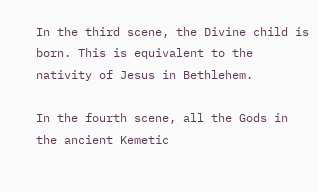In the third scene, the Divine child is born. This is equivalent to the nativity of Jesus in Bethlehem.

In the fourth scene, all the Gods in the ancient Kemetic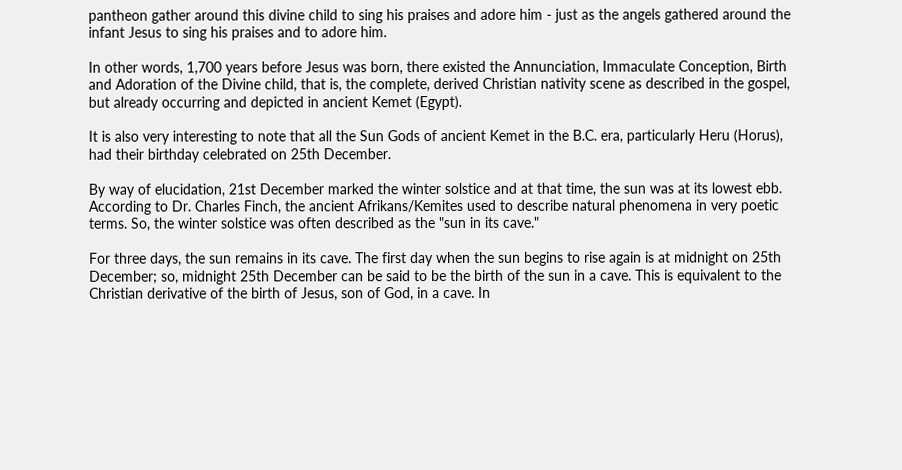pantheon gather around this divine child to sing his praises and adore him - just as the angels gathered around the infant Jesus to sing his praises and to adore him.

In other words, 1,700 years before Jesus was born, there existed the Annunciation, Immaculate Conception, Birth and Adoration of the Divine child, that is, the complete, derived Christian nativity scene as described in the gospel, but already occurring and depicted in ancient Kemet (Egypt).

It is also very interesting to note that all the Sun Gods of ancient Kemet in the B.C. era, particularly Heru (Horus), had their birthday celebrated on 25th December.

By way of elucidation, 21st December marked the winter solstice and at that time, the sun was at its lowest ebb. According to Dr. Charles Finch, the ancient Afrikans/Kemites used to describe natural phenomena in very poetic terms. So, the winter solstice was often described as the "sun in its cave."

For three days, the sun remains in its cave. The first day when the sun begins to rise again is at midnight on 25th December; so, midnight 25th December can be said to be the birth of the sun in a cave. This is equivalent to the Christian derivative of the birth of Jesus, son of God, in a cave. In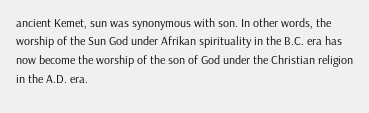ancient Kemet, sun was synonymous with son. In other words, the worship of the Sun God under Afrikan spirituality in the B.C. era has now become the worship of the son of God under the Christian religion in the A.D. era.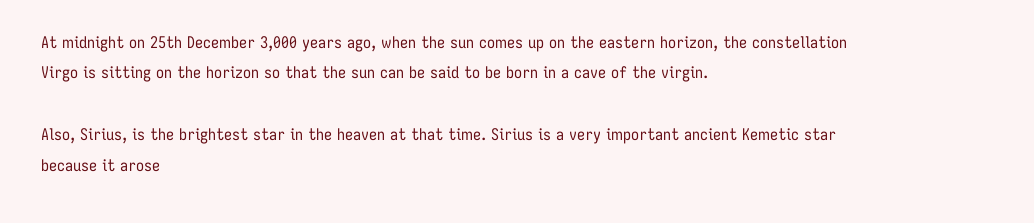At midnight on 25th December 3,000 years ago, when the sun comes up on the eastern horizon, the constellation Virgo is sitting on the horizon so that the sun can be said to be born in a cave of the virgin.

Also, Sirius, is the brightest star in the heaven at that time. Sirius is a very important ancient Kemetic star because it arose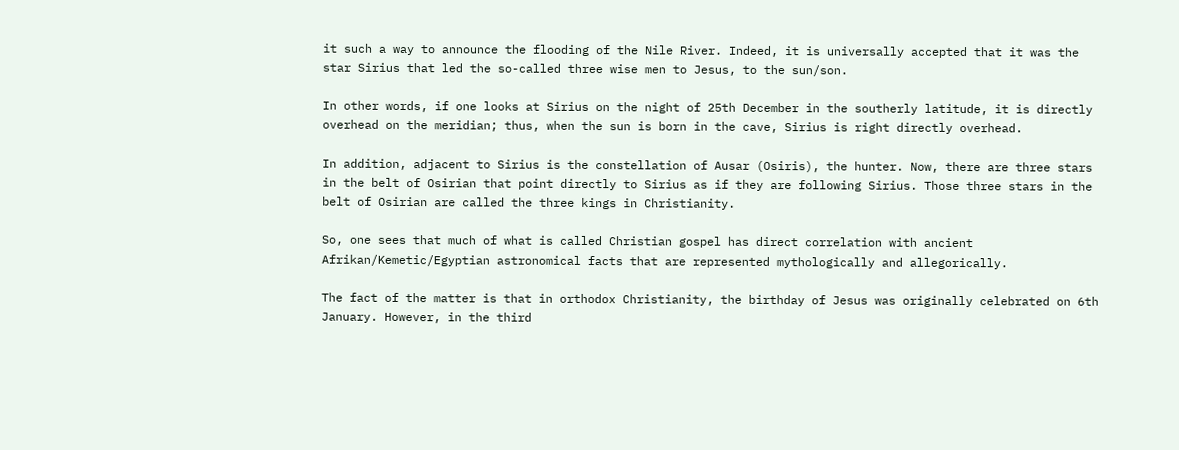it such a way to announce the flooding of the Nile River. Indeed, it is universally accepted that it was the star Sirius that led the so-called three wise men to Jesus, to the sun/son.

In other words, if one looks at Sirius on the night of 25th December in the southerly latitude, it is directly overhead on the meridian; thus, when the sun is born in the cave, Sirius is right directly overhead.

In addition, adjacent to Sirius is the constellation of Ausar (Osiris), the hunter. Now, there are three stars in the belt of Osirian that point directly to Sirius as if they are following Sirius. Those three stars in the belt of Osirian are called the three kings in Christianity.

So, one sees that much of what is called Christian gospel has direct correlation with ancient Afrikan/Kemetic/Egyptian astronomical facts that are represented mythologically and allegorically.

The fact of the matter is that in orthodox Christianity, the birthday of Jesus was originally celebrated on 6th January. However, in the third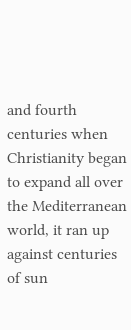and fourth centuries when Christianity began to expand all over the Mediterranean world, it ran up against centuries of sun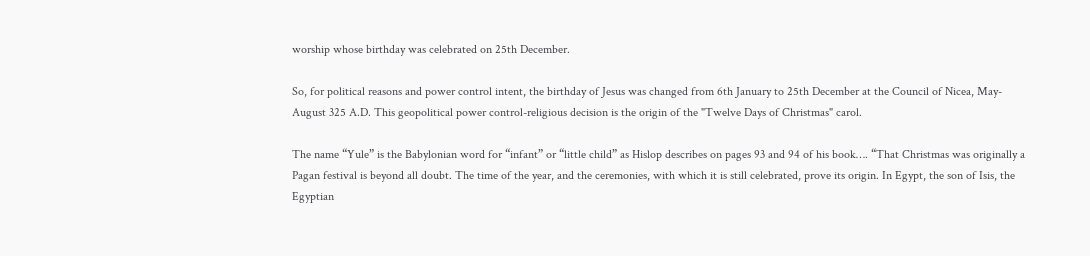worship whose birthday was celebrated on 25th December.

So, for political reasons and power control intent, the birthday of Jesus was changed from 6th January to 25th December at the Council of Nicea, May-August 325 A.D. This geopolitical power control-religious decision is the origin of the "Twelve Days of Christmas" carol.

The name “Yule” is the Babylonian word for “infant” or “little child” as Hislop describes on pages 93 and 94 of his book…. “That Christmas was originally a Pagan festival is beyond all doubt. The time of the year, and the ceremonies, with which it is still celebrated, prove its origin. In Egypt, the son of Isis, the Egyptian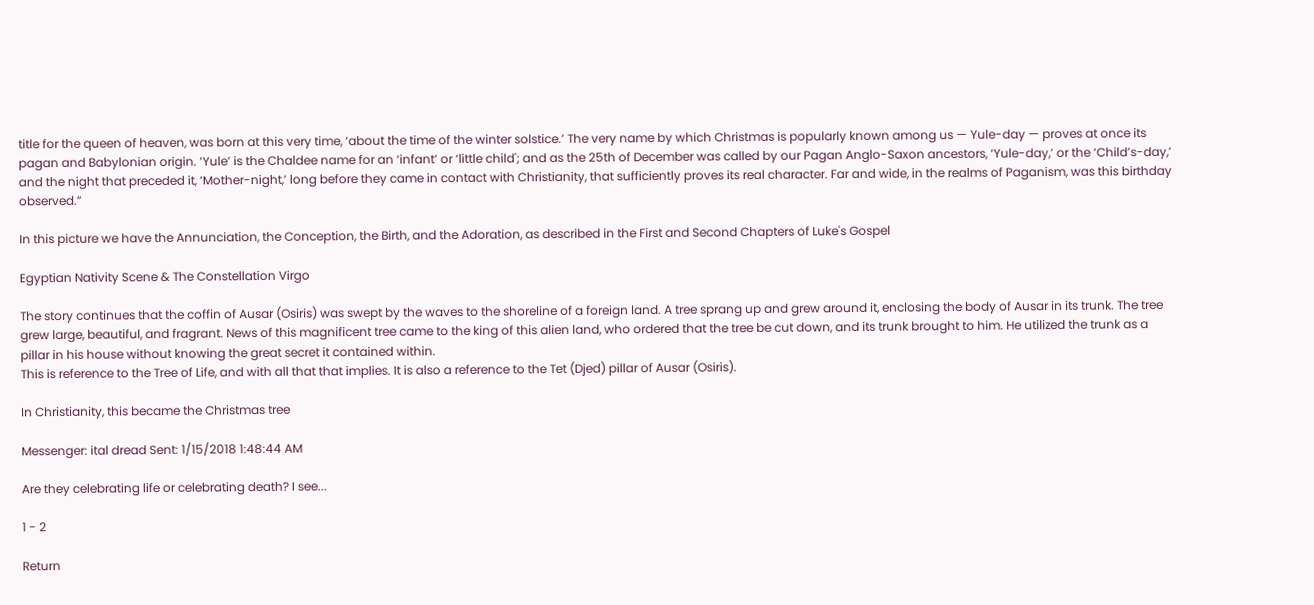title for the queen of heaven, was born at this very time, ‘about the time of the winter solstice.’ The very name by which Christmas is popularly known among us — Yule-day — proves at once its pagan and Babylonian origin. ‘Yule’ is the Chaldee name for an ‘infant’ or ‘little child'; and as the 25th of December was called by our Pagan Anglo-Saxon ancestors, ‘Yule-day,’ or the ‘Child’s-day,’ and the night that preceded it, ‘Mother-night,’ long before they came in contact with Christianity, that sufficiently proves its real character. Far and wide, in the realms of Paganism, was this birthday observed.”

In this picture we have the Annunciation, the Conception, the Birth, and the Adoration, as described in the First and Second Chapters of Luke's Gospel

Egyptian Nativity Scene & The Constellation Virgo

The story continues that the coffin of Ausar (Osiris) was swept by the waves to the shoreline of a foreign land. A tree sprang up and grew around it, enclosing the body of Ausar in its trunk. The tree grew large, beautiful, and fragrant. News of this magnificent tree came to the king of this alien land, who ordered that the tree be cut down, and its trunk brought to him. He utilized the trunk as a pillar in his house without knowing the great secret it contained within.
This is reference to the Tree of Life, and with all that that implies. It is also a reference to the Tet (Djed) pillar of Ausar (Osiris).

In Christianity, this became the Christmas tree

Messenger: ital dread Sent: 1/15/2018 1:48:44 AM

Are they celebrating life or celebrating death? I see...

1 - 2

Return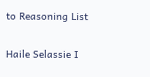to Reasoning List

Haile Selassie I